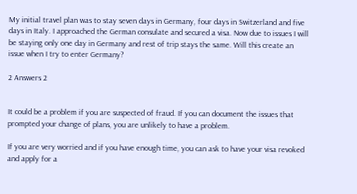My initial travel plan was to stay seven days in Germany, four days in Switzerland and five days in Italy. I approached the German consulate and secured a visa. Now due to issues I will be staying only one day in Germany and rest of trip stays the same. Will this create an issue when I try to enter Germany?

2 Answers 2


It could be a problem if you are suspected of fraud. If you can document the issues that prompted your change of plans, you are unlikely to have a problem.

If you are very worried and if you have enough time, you can ask to have your visa revoked and apply for a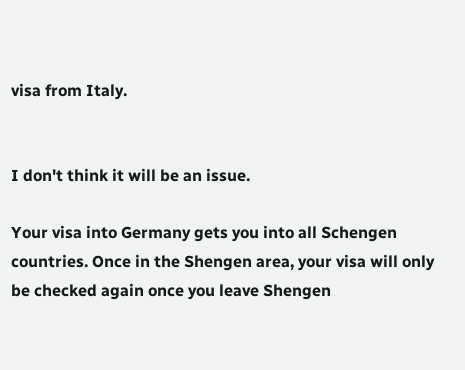visa from Italy.


I don't think it will be an issue.

Your visa into Germany gets you into all Schengen countries. Once in the Shengen area, your visa will only be checked again once you leave Shengen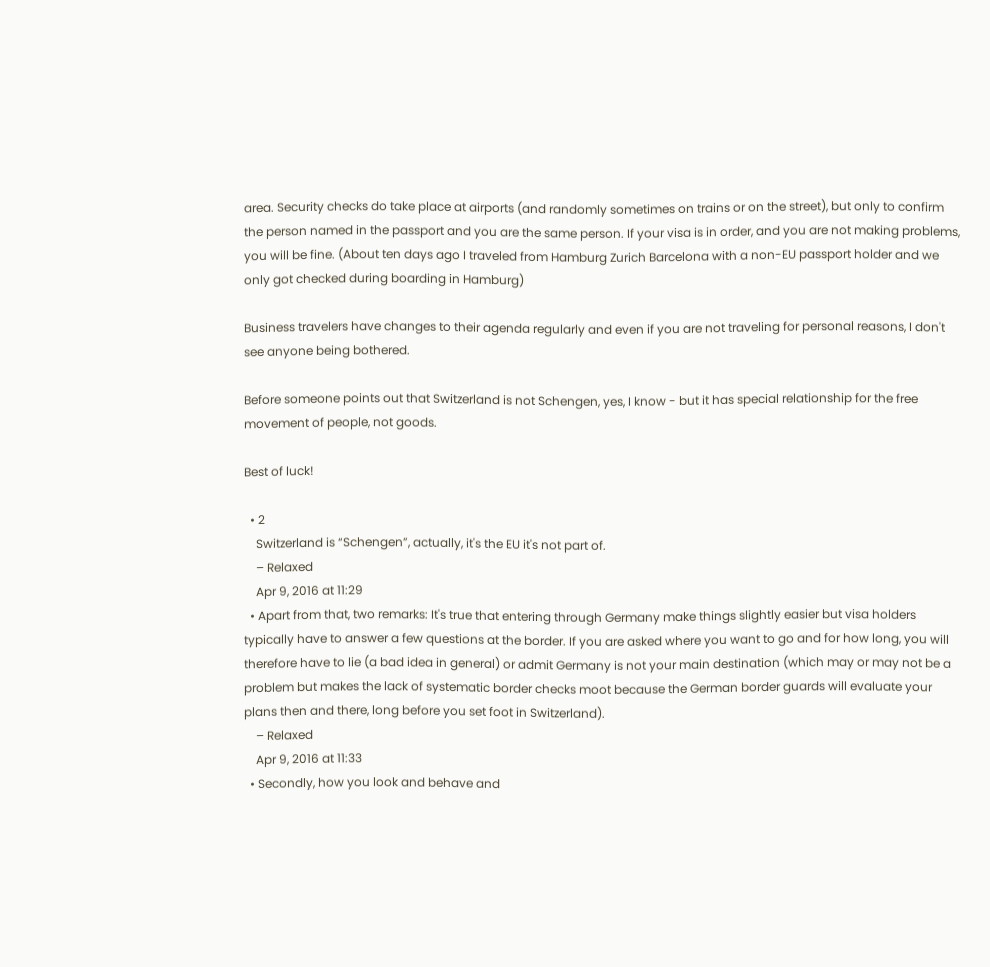area. Security checks do take place at airports (and randomly sometimes on trains or on the street), but only to confirm the person named in the passport and you are the same person. If your visa is in order, and you are not making problems, you will be fine. (About ten days ago I traveled from Hamburg Zurich Barcelona with a non-EU passport holder and we only got checked during boarding in Hamburg)

Business travelers have changes to their agenda regularly and even if you are not traveling for personal reasons, I don't see anyone being bothered.

Before someone points out that Switzerland is not Schengen, yes, I know - but it has special relationship for the free movement of people, not goods.

Best of luck!

  • 2
    Switzerland is “Schengen”, actually, it's the EU it's not part of.
    – Relaxed
    Apr 9, 2016 at 11:29
  • Apart from that, two remarks: It's true that entering through Germany make things slightly easier but visa holders typically have to answer a few questions at the border. If you are asked where you want to go and for how long, you will therefore have to lie (a bad idea in general) or admit Germany is not your main destination (which may or may not be a problem but makes the lack of systematic border checks moot because the German border guards will evaluate your plans then and there, long before you set foot in Switzerland).
    – Relaxed
    Apr 9, 2016 at 11:33
  • Secondly, how you look and behave and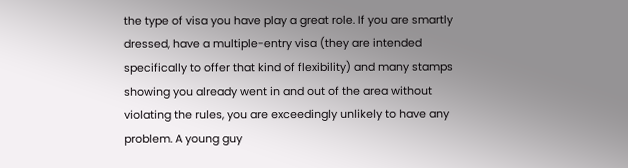the type of visa you have play a great role. If you are smartly dressed, have a multiple-entry visa (they are intended specifically to offer that kind of flexibility) and many stamps showing you already went in and out of the area without violating the rules, you are exceedingly unlikely to have any problem. A young guy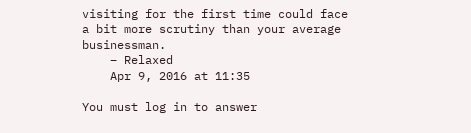visiting for the first time could face a bit more scrutiny than your average businessman.
    – Relaxed
    Apr 9, 2016 at 11:35

You must log in to answer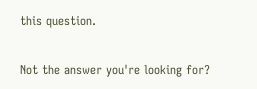this question.

Not the answer you're looking for?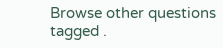Browse other questions tagged .